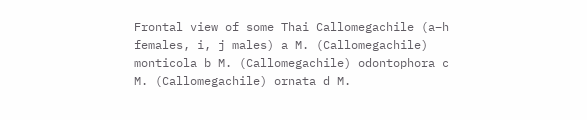Frontal view of some Thai Callomegachile (a–h females, i, j males) a M. (Callomegachile) monticola b M. (Callomegachile) odontophora c M. (Callomegachile) ornata d M.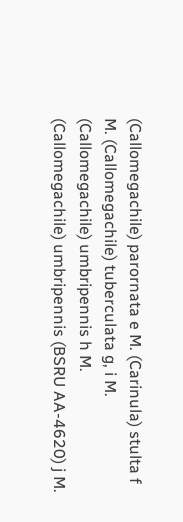(Callomegachile) parornata e M. (Carinula) stulta f M. (Callomegachile) tuberculata g, i M. (Callomegachile) umbripennis h M. (Callomegachile) umbripennis (BSRU AA-4620) j M.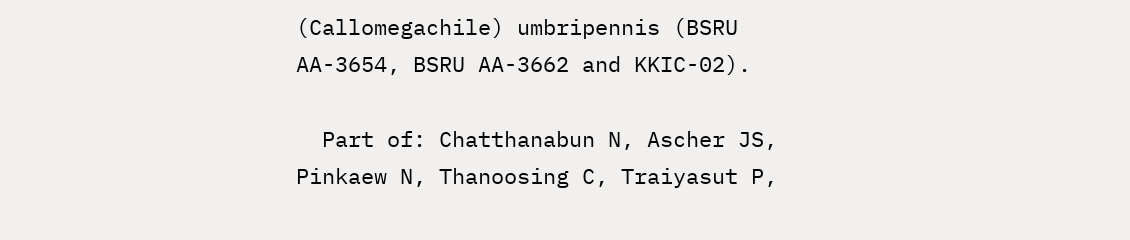(Callomegachile) umbripennis (BSRU AA-3654, BSRU AA-3662 and KKIC-02).

  Part of: Chatthanabun N, Ascher JS, Pinkaew N, Thanoosing C, Traiyasut P,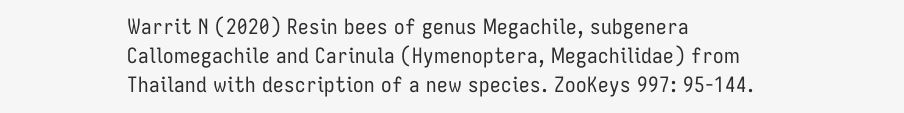Warrit N (2020) Resin bees of genus Megachile, subgenera Callomegachile and Carinula (Hymenoptera, Megachilidae) from Thailand with description of a new species. ZooKeys 997: 95-144.